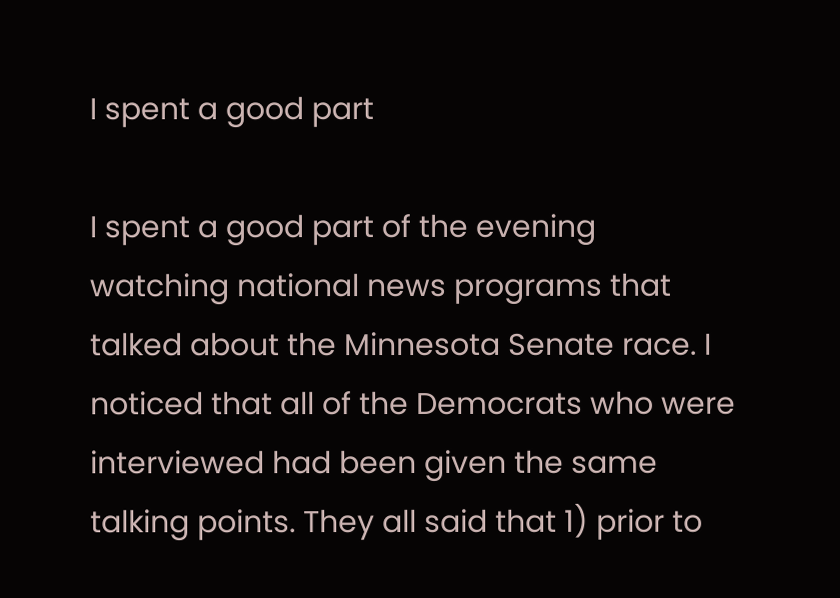I spent a good part

I spent a good part of the evening watching national news programs that talked about the Minnesota Senate race. I noticed that all of the Democrats who were interviewed had been given the same talking points. They all said that 1) prior to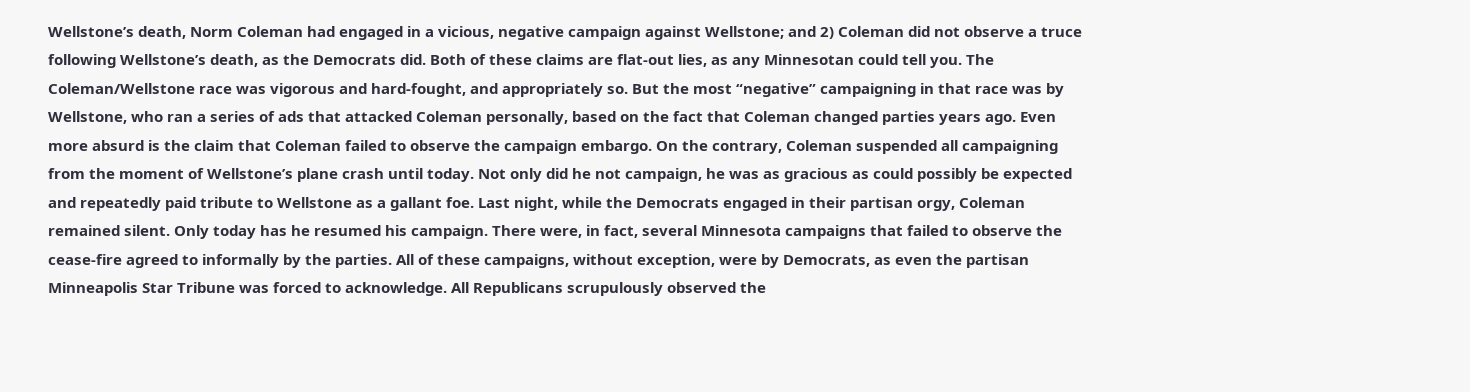Wellstone’s death, Norm Coleman had engaged in a vicious, negative campaign against Wellstone; and 2) Coleman did not observe a truce following Wellstone’s death, as the Democrats did. Both of these claims are flat-out lies, as any Minnesotan could tell you. The Coleman/Wellstone race was vigorous and hard-fought, and appropriately so. But the most “negative” campaigning in that race was by Wellstone, who ran a series of ads that attacked Coleman personally, based on the fact that Coleman changed parties years ago. Even more absurd is the claim that Coleman failed to observe the campaign embargo. On the contrary, Coleman suspended all campaigning from the moment of Wellstone’s plane crash until today. Not only did he not campaign, he was as gracious as could possibly be expected and repeatedly paid tribute to Wellstone as a gallant foe. Last night, while the Democrats engaged in their partisan orgy, Coleman remained silent. Only today has he resumed his campaign. There were, in fact, several Minnesota campaigns that failed to observe the cease-fire agreed to informally by the parties. All of these campaigns, without exception, were by Democrats, as even the partisan Minneapolis Star Tribune was forced to acknowledge. All Republicans scrupulously observed the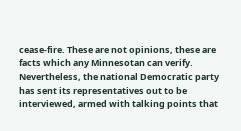cease-fire. These are not opinions, these are facts which any Minnesotan can verify. Nevertheless, the national Democratic party has sent its representatives out to be interviewed, armed with talking points that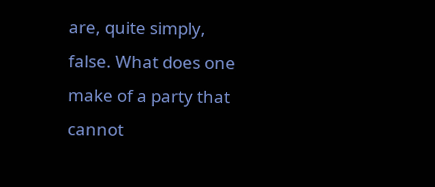are, quite simply, false. What does one make of a party that cannot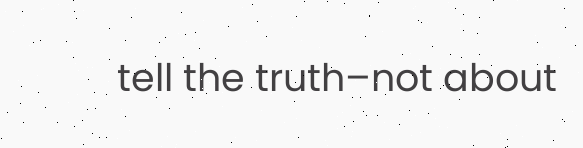tell the truth–not about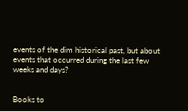events of the dim historical past, but about events that occurred during the last few weeks and days?


Books to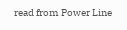read from Power Line